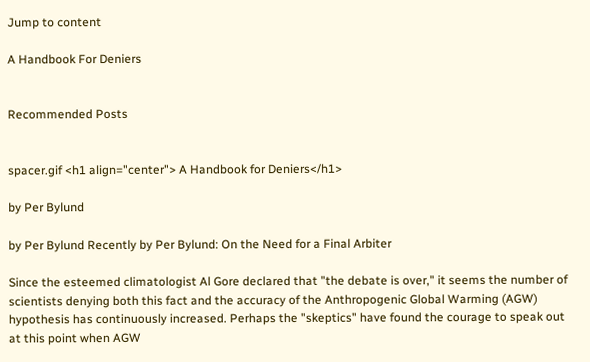Jump to content

A Handbook For Deniers


Recommended Posts


spacer.gif <h1 align="center"> A Handbook for Deniers</h1>

by Per Bylund

by Per Bylund Recently by Per Bylund: On the Need for a Final Arbiter

Since the esteemed climatologist Al Gore declared that "the debate is over," it seems the number of scientists denying both this fact and the accuracy of the Anthropogenic Global Warming (AGW) hypothesis has continuously increased. Perhaps the "skeptics" have found the courage to speak out at this point when AGW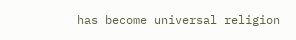has become universal religion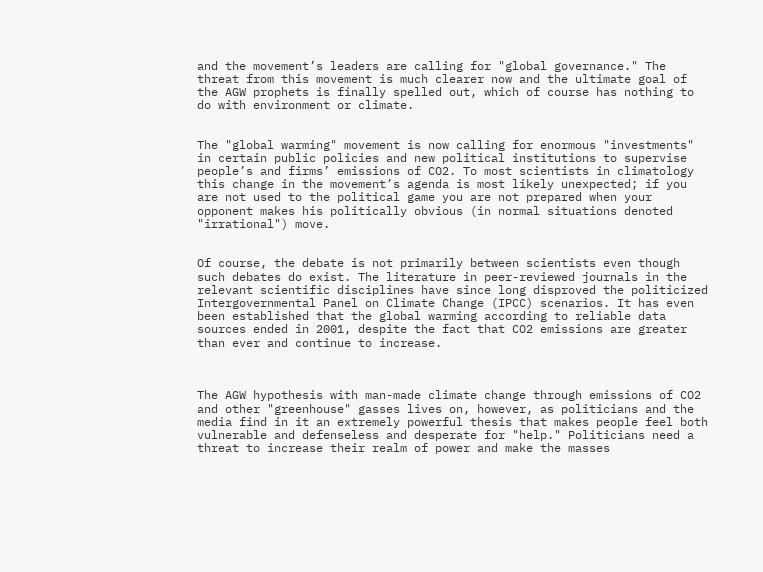and the movement’s leaders are calling for "global governance." The threat from this movement is much clearer now and the ultimate goal of the AGW prophets is finally spelled out, which of course has nothing to do with environment or climate.


The "global warming" movement is now calling for enormous "investments" in certain public policies and new political institutions to supervise people’s and firms’ emissions of CO2. To most scientists in climatology this change in the movement’s agenda is most likely unexpected; if you are not used to the political game you are not prepared when your opponent makes his politically obvious (in normal situations denoted "irrational") move.


Of course, the debate is not primarily between scientists even though such debates do exist. The literature in peer-reviewed journals in the relevant scientific disciplines have since long disproved the politicized Intergovernmental Panel on Climate Change (IPCC) scenarios. It has even been established that the global warming according to reliable data sources ended in 2001, despite the fact that CO2 emissions are greater than ever and continue to increase.



The AGW hypothesis with man-made climate change through emissions of CO2 and other "greenhouse" gasses lives on, however, as politicians and the media find in it an extremely powerful thesis that makes people feel both vulnerable and defenseless and desperate for "help." Politicians need a threat to increase their realm of power and make the masses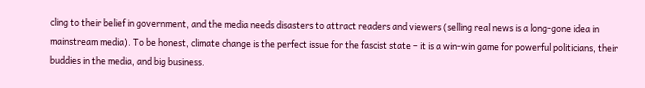cling to their belief in government, and the media needs disasters to attract readers and viewers (selling real news is a long-gone idea in mainstream media). To be honest, climate change is the perfect issue for the fascist state – it is a win-win game for powerful politicians, their buddies in the media, and big business.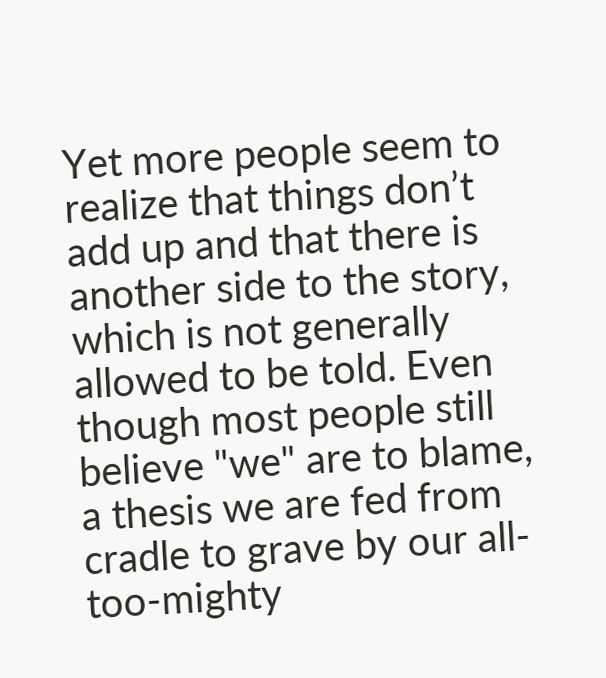Yet more people seem to realize that things don’t add up and that there is another side to the story, which is not generally allowed to be told. Even though most people still believe "we" are to blame, a thesis we are fed from cradle to grave by our all-too-mighty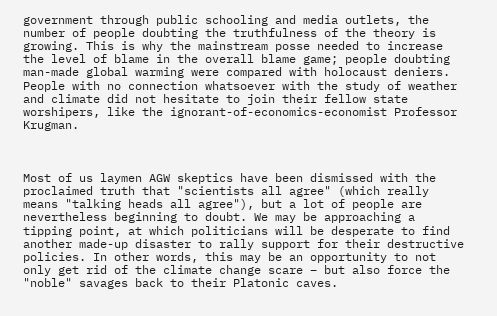government through public schooling and media outlets, the number of people doubting the truthfulness of the theory is growing. This is why the mainstream posse needed to increase the level of blame in the overall blame game; people doubting man-made global warming were compared with holocaust deniers. People with no connection whatsoever with the study of weather and climate did not hesitate to join their fellow state worshipers, like the ignorant-of-economics-economist Professor Krugman.



Most of us laymen AGW skeptics have been dismissed with the proclaimed truth that "scientists all agree" (which really means "talking heads all agree"), but a lot of people are nevertheless beginning to doubt. We may be approaching a tipping point, at which politicians will be desperate to find another made-up disaster to rally support for their destructive policies. In other words, this may be an opportunity to not only get rid of the climate change scare – but also force the "noble" savages back to their Platonic caves.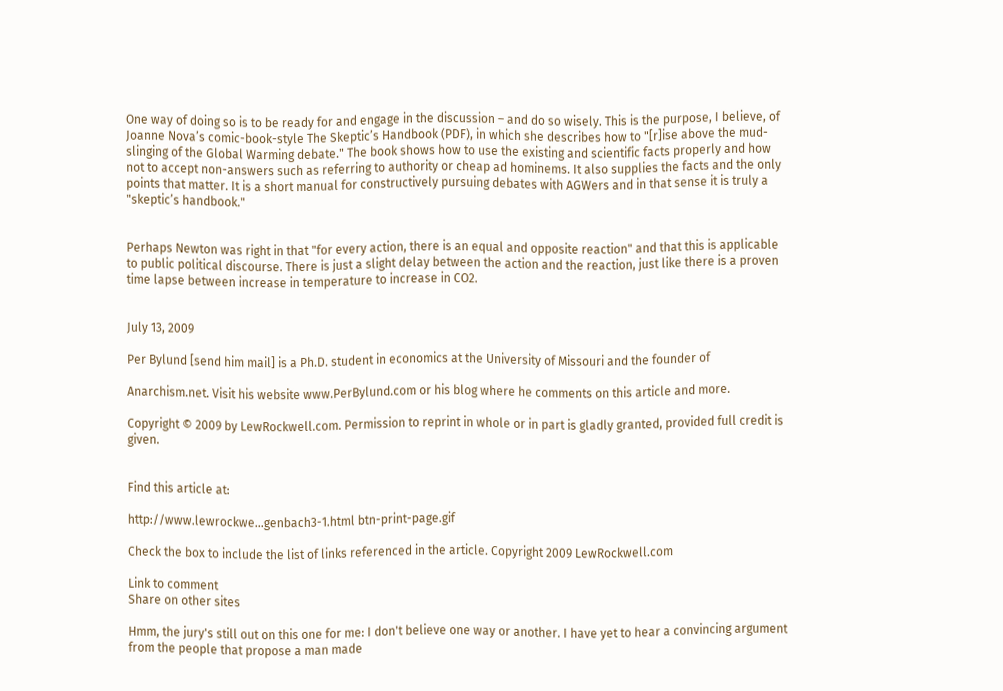One way of doing so is to be ready for and engage in the discussion – and do so wisely. This is the purpose, I believe, of Joanne Nova’s comic-book-style The Skeptic’s Handbook (PDF), in which she describes how to "[r]ise above the mud-slinging of the Global Warming debate." The book shows how to use the existing and scientific facts properly and how not to accept non-answers such as referring to authority or cheap ad hominems. It also supplies the facts and the only points that matter. It is a short manual for constructively pursuing debates with AGWers and in that sense it is truly a "skeptic’s handbook."


Perhaps Newton was right in that "for every action, there is an equal and opposite reaction" and that this is applicable to public political discourse. There is just a slight delay between the action and the reaction, just like there is a proven time lapse between increase in temperature to increase in CO2.


July 13, 2009

Per Bylund [send him mail] is a Ph.D. student in economics at the University of Missouri and the founder of

Anarchism.net. Visit his website www.PerBylund.com or his blog where he comments on this article and more.

Copyright © 2009 by LewRockwell.com. Permission to reprint in whole or in part is gladly granted, provided full credit is given.


Find this article at:

http://www.lewrockwe...genbach3-1.html btn-print-page.gif

Check the box to include the list of links referenced in the article. Copyright 2009 LewRockwell.com

Link to comment
Share on other sites

Hmm, the jury's still out on this one for me: I don't believe one way or another. I have yet to hear a convincing argument from the people that propose a man made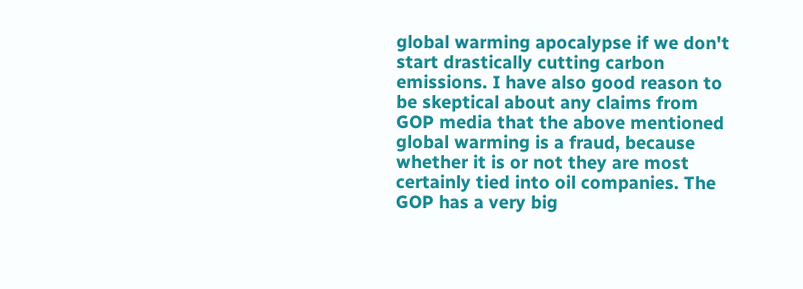global warming apocalypse if we don't start drastically cutting carbon emissions. I have also good reason to be skeptical about any claims from GOP media that the above mentioned global warming is a fraud, because whether it is or not they are most certainly tied into oil companies. The GOP has a very big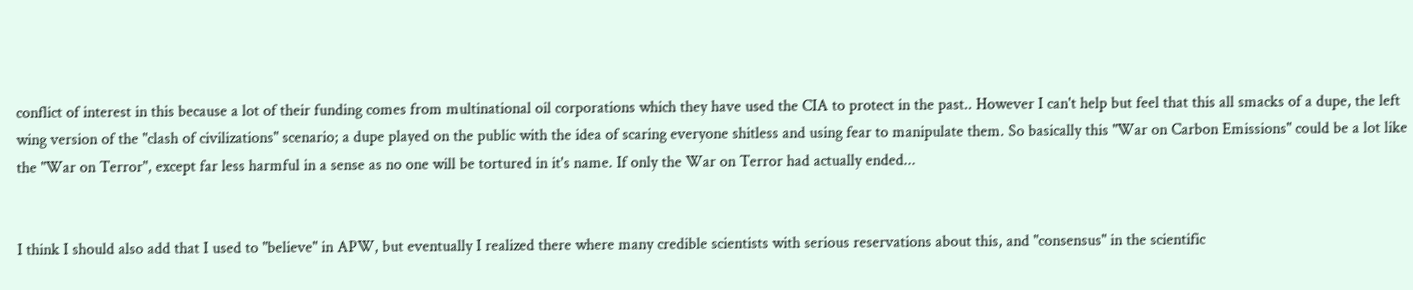conflict of interest in this because a lot of their funding comes from multinational oil corporations which they have used the CIA to protect in the past.. However I can't help but feel that this all smacks of a dupe, the left wing version of the "clash of civilizations" scenario; a dupe played on the public with the idea of scaring everyone shitless and using fear to manipulate them. So basically this "War on Carbon Emissions" could be a lot like the "War on Terror", except far less harmful in a sense as no one will be tortured in it's name. If only the War on Terror had actually ended...


I think I should also add that I used to "believe" in APW, but eventually I realized there where many credible scientists with serious reservations about this, and "consensus" in the scientific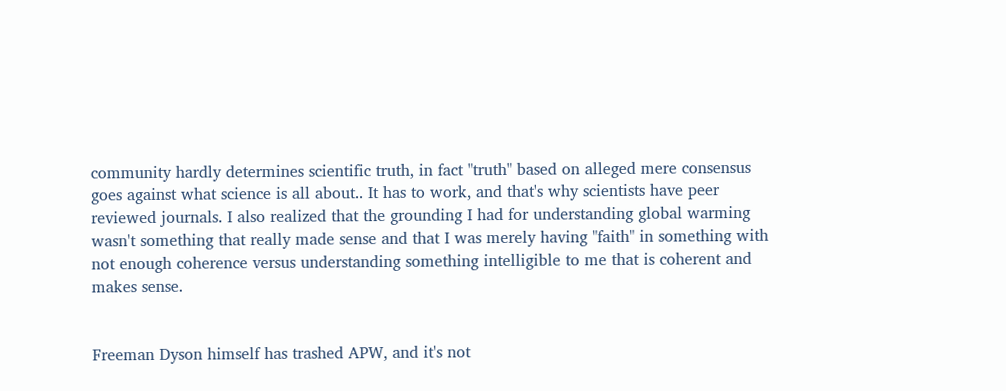community hardly determines scientific truth, in fact "truth" based on alleged mere consensus goes against what science is all about.. It has to work, and that's why scientists have peer reviewed journals. I also realized that the grounding I had for understanding global warming wasn't something that really made sense and that I was merely having "faith" in something with not enough coherence versus understanding something intelligible to me that is coherent and makes sense.


Freeman Dyson himself has trashed APW, and it's not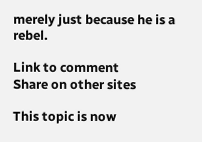merely just because he is a rebel.

Link to comment
Share on other sites

This topic is now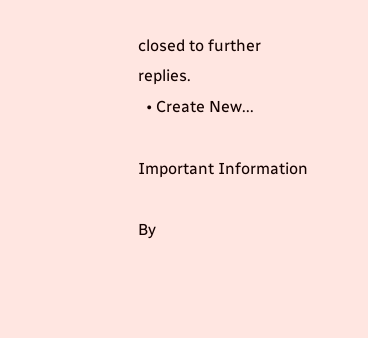closed to further replies.
  • Create New...

Important Information

By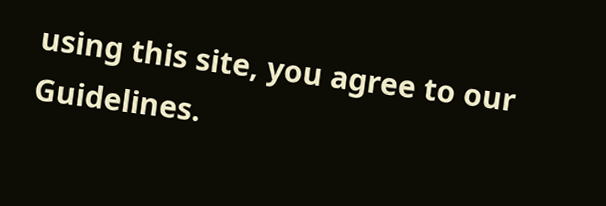using this site, you agree to our Guidelines.